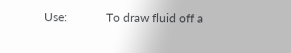Use:             To draw fluid off a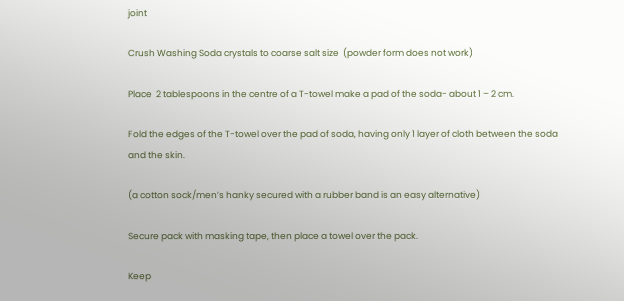joint

Crush Washing Soda crystals to coarse salt size  (powder form does not work)

Place  2 tablespoons in the centre of a T-towel make a pad of the soda- about 1 – 2 cm.

Fold the edges of the T-towel over the pad of soda, having only 1 layer of cloth between the soda and the skin.

(a cotton sock/men’s hanky secured with a rubber band is an easy alternative)

Secure pack with masking tape, then place a towel over the pack.

Keep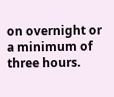on overnight or a minimum of three hours.